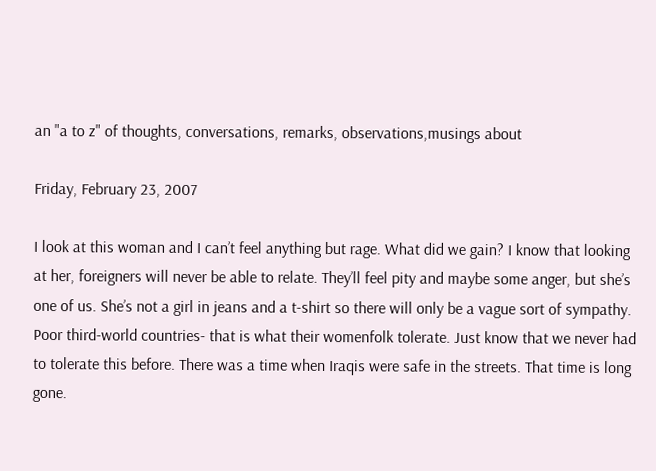an "a to z" of thoughts, conversations, remarks, observations,musings about

Friday, February 23, 2007

I look at this woman and I can’t feel anything but rage. What did we gain? I know that looking at her, foreigners will never be able to relate. They’ll feel pity and maybe some anger, but she’s one of us. She’s not a girl in jeans and a t-shirt so there will only be a vague sort of sympathy. Poor third-world countries- that is what their womenfolk tolerate. Just know that we never had to tolerate this before. There was a time when Iraqis were safe in the streets. That time is long gone.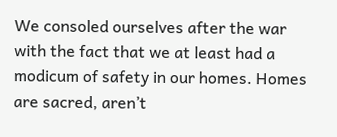We consoled ourselves after the war with the fact that we at least had a modicum of safety in our homes. Homes are sacred, aren’t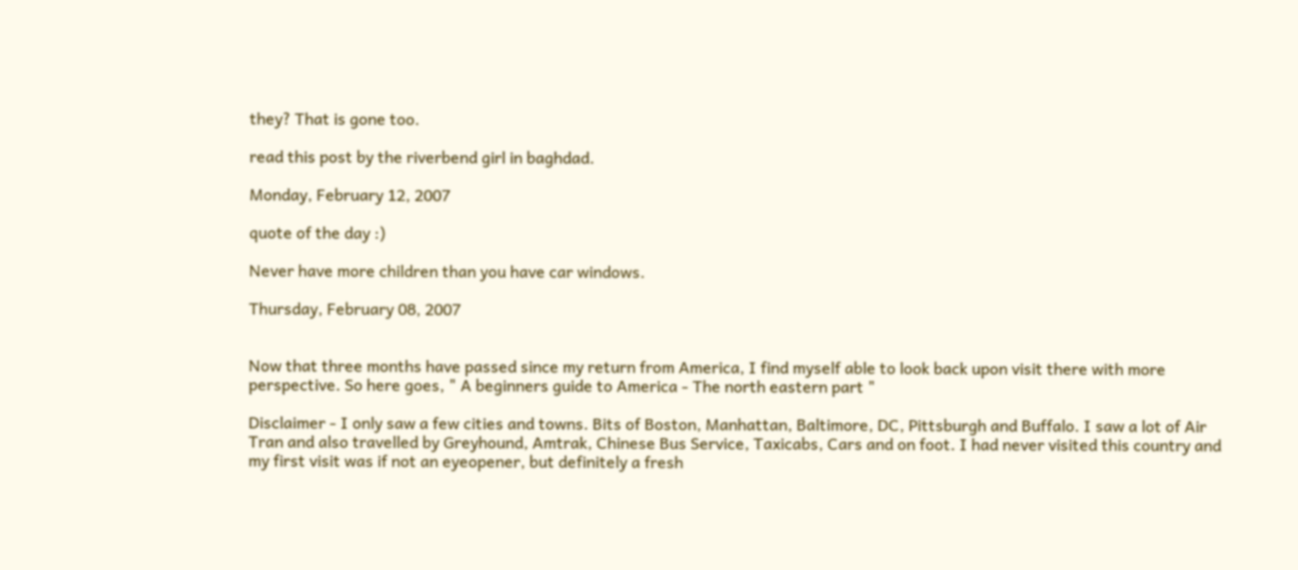they? That is gone too.

read this post by the riverbend girl in baghdad.

Monday, February 12, 2007

quote of the day :)

Never have more children than you have car windows.

Thursday, February 08, 2007


Now that three months have passed since my return from America, I find myself able to look back upon visit there with more perspective. So here goes, " A beginners guide to America - The north eastern part "

Disclaimer - I only saw a few cities and towns. Bits of Boston, Manhattan, Baltimore, DC, Pittsburgh and Buffalo. I saw a lot of Air Tran and also travelled by Greyhound, Amtrak, Chinese Bus Service, Taxicabs, Cars and on foot. I had never visited this country and my first visit was if not an eyeopener, but definitely a fresh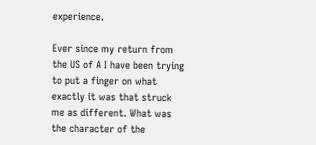experience.

Ever since my return from the US of A I have been trying to put a finger on what exactly it was that struck me as different. What was the character of the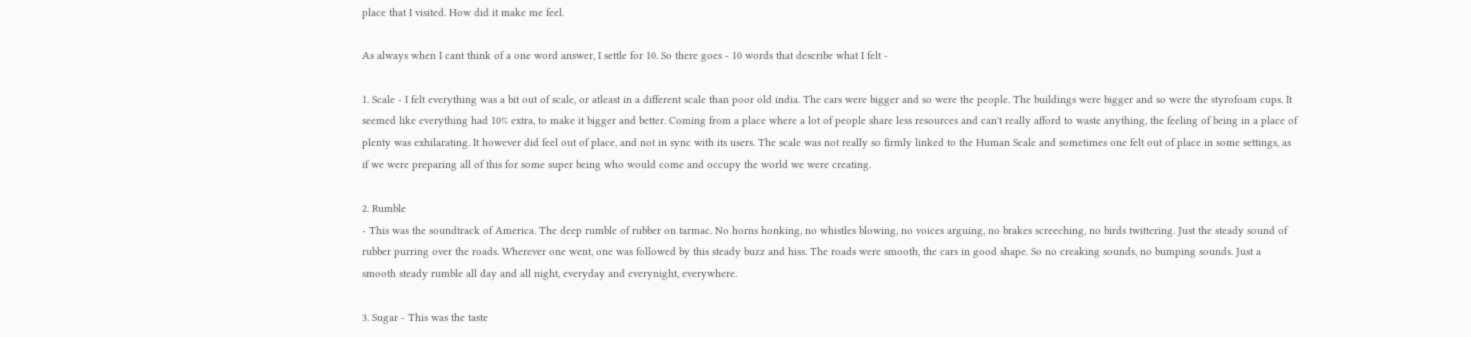place that I visited. How did it make me feel.

As always when I cant think of a one word answer, I settle for 10. So there goes - 10 words that describe what I felt -

1. Scale - I felt everything was a bit out of scale, or atleast in a different scale than poor old india. The cars were bigger and so were the people. The buildings were bigger and so were the styrofoam cups. It seemed like everything had 10% extra, to make it bigger and better. Coming from a place where a lot of people share less resources and can't really afford to waste anything, the feeling of being in a place of plenty was exhilarating. It however did feel out of place, and not in sync with its users. The scale was not really so firmly linked to the Human Scale and sometimes one felt out of place in some settings, as if we were preparing all of this for some super being who would come and occupy the world we were creating.

2. Rumble
- This was the soundtrack of America. The deep rumble of rubber on tarmac. No horns honking, no whistles blowing, no voices arguing, no brakes screeching, no birds twittering. Just the steady sound of rubber purring over the roads. Wherever one went, one was followed by this steady buzz and hiss. The roads were smooth, the cars in good shape. So no creaking sounds, no bumping sounds. Just a smooth steady rumble all day and all night, everyday and everynight, everywhere.

3. Sugar - This was the taste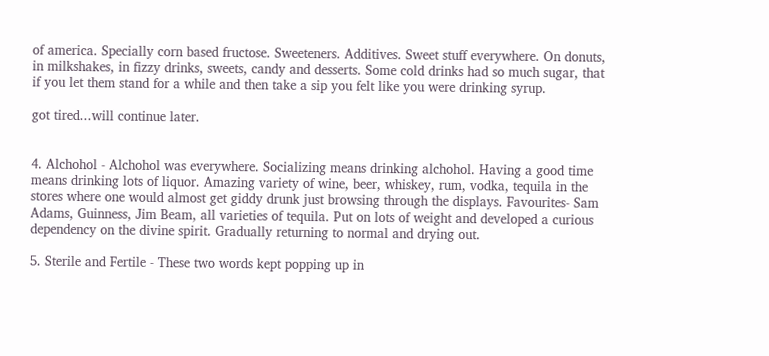of america. Specially corn based fructose. Sweeteners. Additives. Sweet stuff everywhere. On donuts, in milkshakes, in fizzy drinks, sweets, candy and desserts. Some cold drinks had so much sugar, that if you let them stand for a while and then take a sip you felt like you were drinking syrup.

got tired...will continue later.


4. Alchohol - Alchohol was everywhere. Socializing means drinking alchohol. Having a good time means drinking lots of liquor. Amazing variety of wine, beer, whiskey, rum, vodka, tequila in the stores where one would almost get giddy drunk just browsing through the displays. Favourites- Sam Adams, Guinness, Jim Beam, all varieties of tequila. Put on lots of weight and developed a curious dependency on the divine spirit. Gradually returning to normal and drying out.

5. Sterile and Fertile - These two words kept popping up in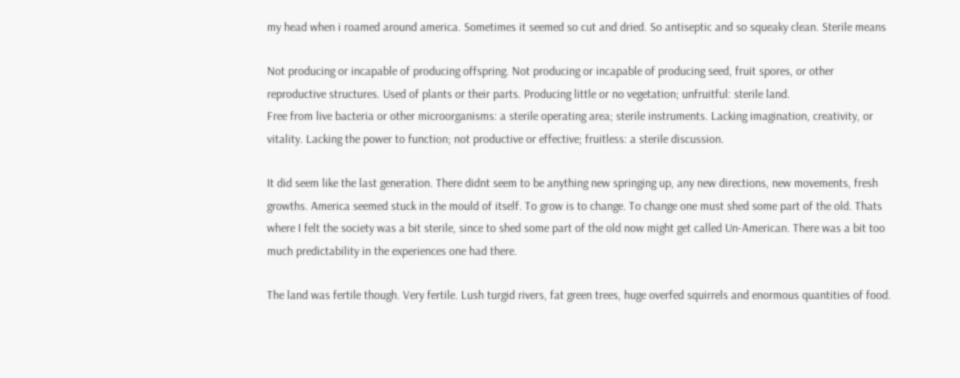my head when i roamed around america. Sometimes it seemed so cut and dried. So antiseptic and so squeaky clean. Sterile means

Not producing or incapable of producing offspring. Not producing or incapable of producing seed, fruit spores, or other reproductive structures. Used of plants or their parts. Producing little or no vegetation; unfruitful: sterile land.
Free from live bacteria or other microorganisms: a sterile operating area; sterile instruments. Lacking imagination, creativity, or vitality. Lacking the power to function; not productive or effective; fruitless: a sterile discussion.

It did seem like the last generation. There didnt seem to be anything new springing up, any new directions, new movements, fresh growths. America seemed stuck in the mould of itself. To grow is to change. To change one must shed some part of the old. Thats where I felt the society was a bit sterile, since to shed some part of the old now might get called Un-American. There was a bit too much predictability in the experiences one had there.

The land was fertile though. Very fertile. Lush turgid rivers, fat green trees, huge overfed squirrels and enormous quantities of food.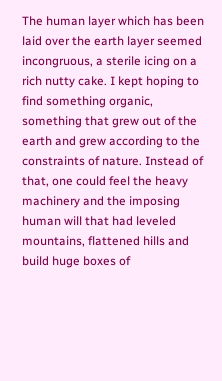The human layer which has been laid over the earth layer seemed incongruous, a sterile icing on a rich nutty cake. I kept hoping to find something organic, something that grew out of the earth and grew according to the constraints of nature. Instead of that, one could feel the heavy machinery and the imposing human will that had leveled mountains, flattened hills and build huge boxes of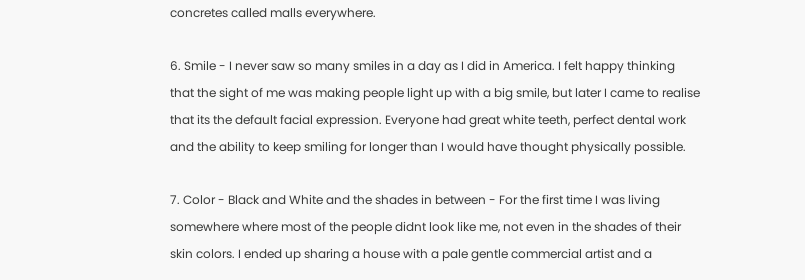concretes called malls everywhere.

6. Smile - I never saw so many smiles in a day as I did in America. I felt happy thinking that the sight of me was making people light up with a big smile, but later I came to realise that its the default facial expression. Everyone had great white teeth, perfect dental work and the ability to keep smiling for longer than I would have thought physically possible.

7. Color - Black and White and the shades in between - For the first time I was living somewhere where most of the people didnt look like me, not even in the shades of their skin colors. I ended up sharing a house with a pale gentle commercial artist and a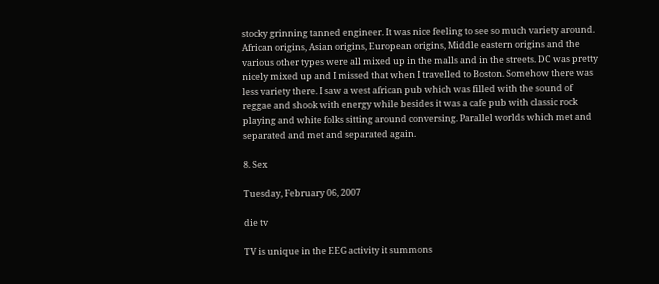stocky grinning tanned engineer. It was nice feeling to see so much variety around. African origins, Asian origins, European origins, Middle eastern origins and the various other types were all mixed up in the malls and in the streets. DC was pretty nicely mixed up and I missed that when I travelled to Boston. Somehow there was less variety there. I saw a west african pub which was filled with the sound of reggae and shook with energy while besides it was a cafe pub with classic rock playing and white folks sitting around conversing. Parallel worlds which met and separated and met and separated again.

8. Sex

Tuesday, February 06, 2007

die tv

TV is unique in the EEG activity it summons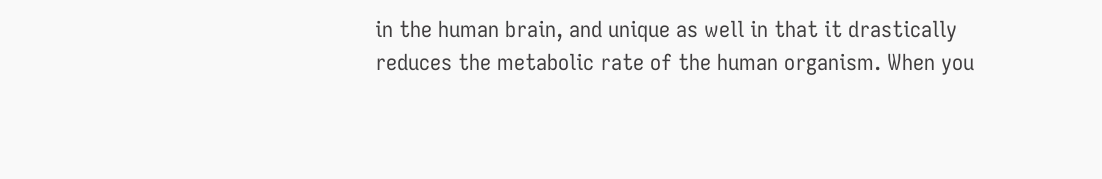in the human brain, and unique as well in that it drastically reduces the metabolic rate of the human organism. When you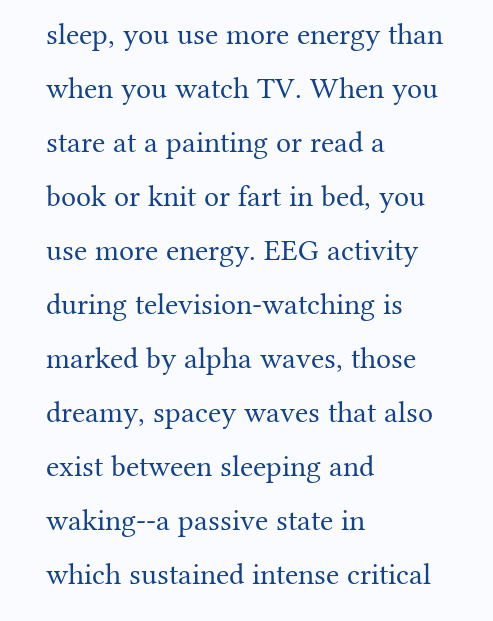sleep, you use more energy than when you watch TV. When you stare at a painting or read a book or knit or fart in bed, you use more energy. EEG activity during television-watching is marked by alpha waves, those dreamy, spacey waves that also exist between sleeping and waking--a passive state in which sustained intense critical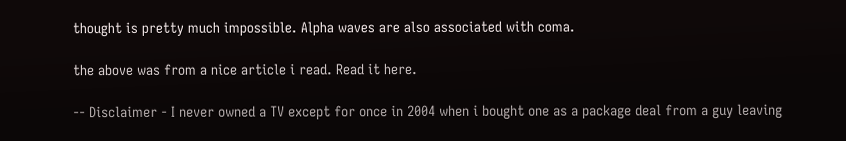thought is pretty much impossible. Alpha waves are also associated with coma.

the above was from a nice article i read. Read it here.

-- Disclaimer - I never owned a TV except for once in 2004 when i bought one as a package deal from a guy leaving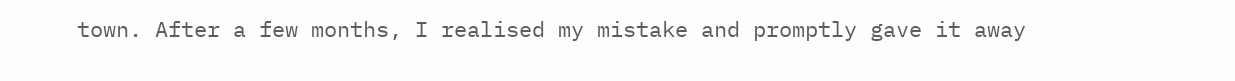town. After a few months, I realised my mistake and promptly gave it away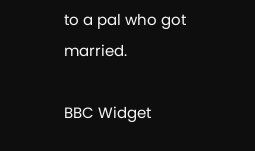to a pal who got married.

BBC Widget